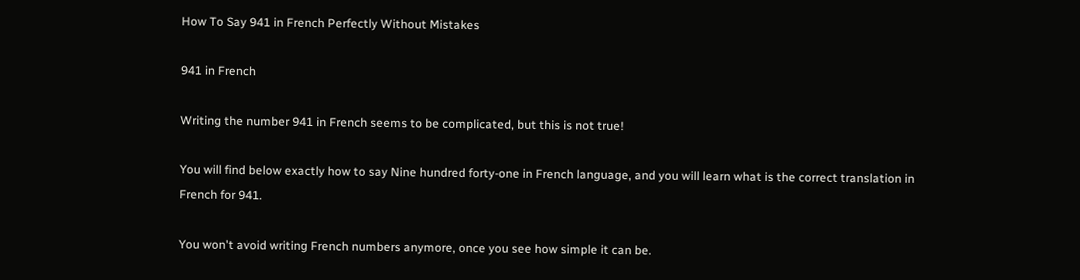How To Say 941 in French Perfectly Without Mistakes

941 in French

Writing the number 941 in French seems to be complicated, but this is not true!

You will find below exactly how to say Nine hundred forty-one in French language, and you will learn what is the correct translation in French for 941.

You won't avoid writing French numbers anymore, once you see how simple it can be.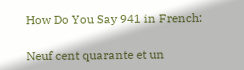How Do You Say 941 in French:

Neuf cent quarante et un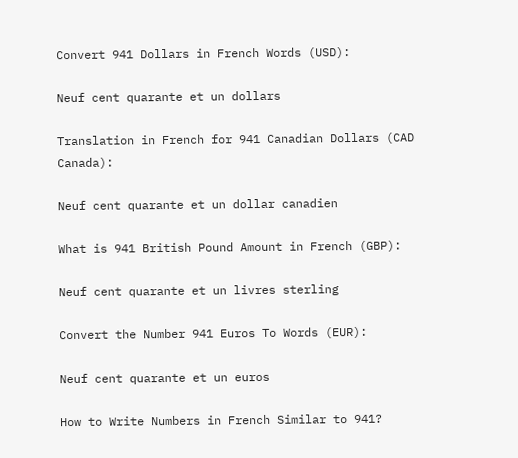Convert 941 Dollars in French Words (USD):

Neuf cent quarante et un dollars

Translation in French for 941 Canadian Dollars (CAD Canada):

Neuf cent quarante et un dollar canadien

What is 941 British Pound Amount in French (GBP):

Neuf cent quarante et un livres sterling

Convert the Number 941 Euros To Words (EUR):

Neuf cent quarante et un euros

How to Write Numbers in French Similar to 941?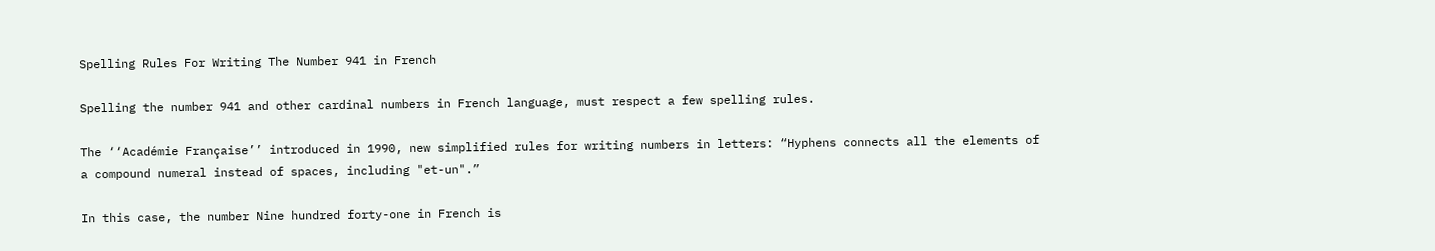Spelling Rules For Writing The Number 941 in French

Spelling the number 941 and other cardinal numbers in French language, must respect a few spelling rules.

The ‘‘Académie Française’’ introduced in 1990, new simplified rules for writing numbers in letters: “Hyphens connects all the elements of a compound numeral instead of spaces, including "et-un".”

In this case, the number Nine hundred forty-one in French is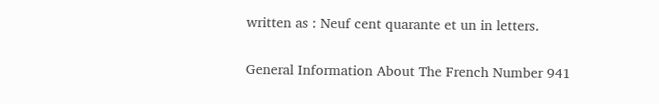written as : Neuf cent quarante et un in letters.

General Information About The French Number 941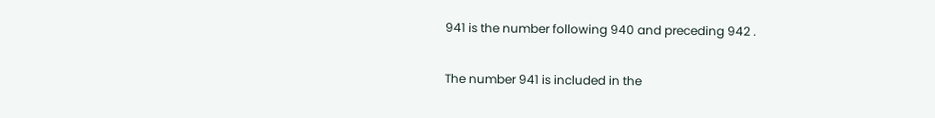941 is the number following 940 and preceding 942 .

The number 941 is included in the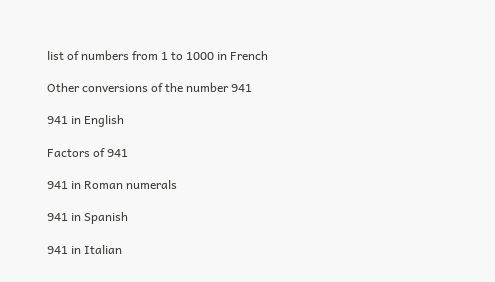list of numbers from 1 to 1000 in French

Other conversions of the number 941

941 in English

Factors of 941

941 in Roman numerals

941 in Spanish

941 in Italian